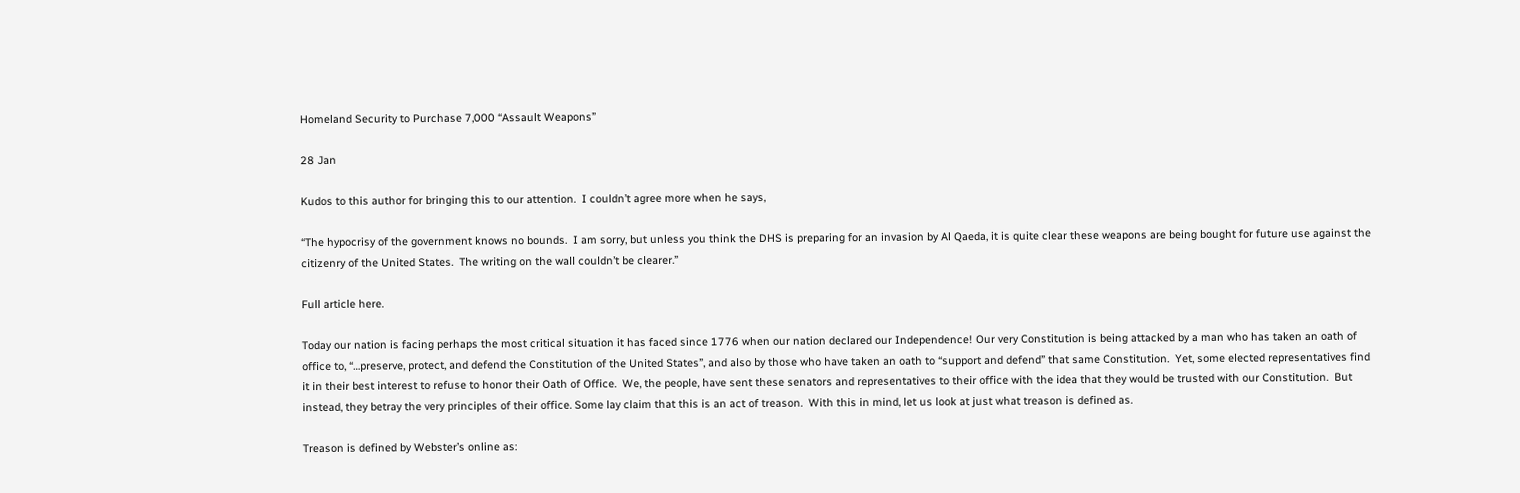Homeland Security to Purchase 7,000 “Assault Weapons”

28 Jan

Kudos to this author for bringing this to our attention.  I couldn’t agree more when he says,

“The hypocrisy of the government knows no bounds.  I am sorry, but unless you think the DHS is preparing for an invasion by Al Qaeda, it is quite clear these weapons are being bought for future use against the citizenry of the United States.  The writing on the wall couldn’t be clearer.”

Full article here.

Today our nation is facing perhaps the most critical situation it has faced since 1776 when our nation declared our Independence! Our very Constitution is being attacked by a man who has taken an oath of office to, “…preserve, protect, and defend the Constitution of the United States”, and also by those who have taken an oath to “support and defend” that same Constitution.  Yet, some elected representatives find it in their best interest to refuse to honor their Oath of Office.  We, the people, have sent these senators and representatives to their office with the idea that they would be trusted with our Constitution.  But instead, they betray the very principles of their office. Some lay claim that this is an act of treason.  With this in mind, let us look at just what treason is defined as.

Treason is defined by Webster’s online as: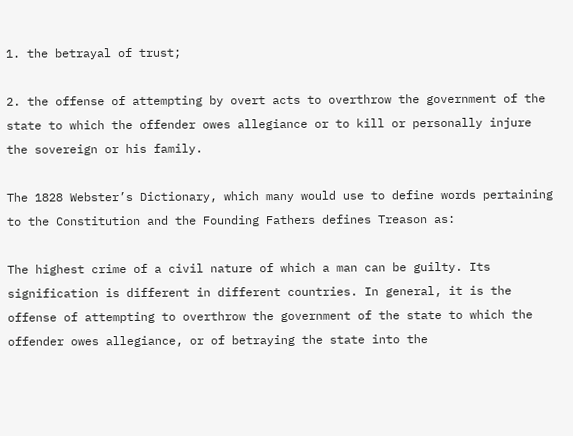1. the betrayal of trust;

2. the offense of attempting by overt acts to overthrow the government of the state to which the offender owes allegiance or to kill or personally injure the sovereign or his family.

The 1828 Webster’s Dictionary, which many would use to define words pertaining to the Constitution and the Founding Fathers defines Treason as:

The highest crime of a civil nature of which a man can be guilty. Its signification is different in different countries. In general, it is the offense of attempting to overthrow the government of the state to which the offender owes allegiance, or of betraying the state into the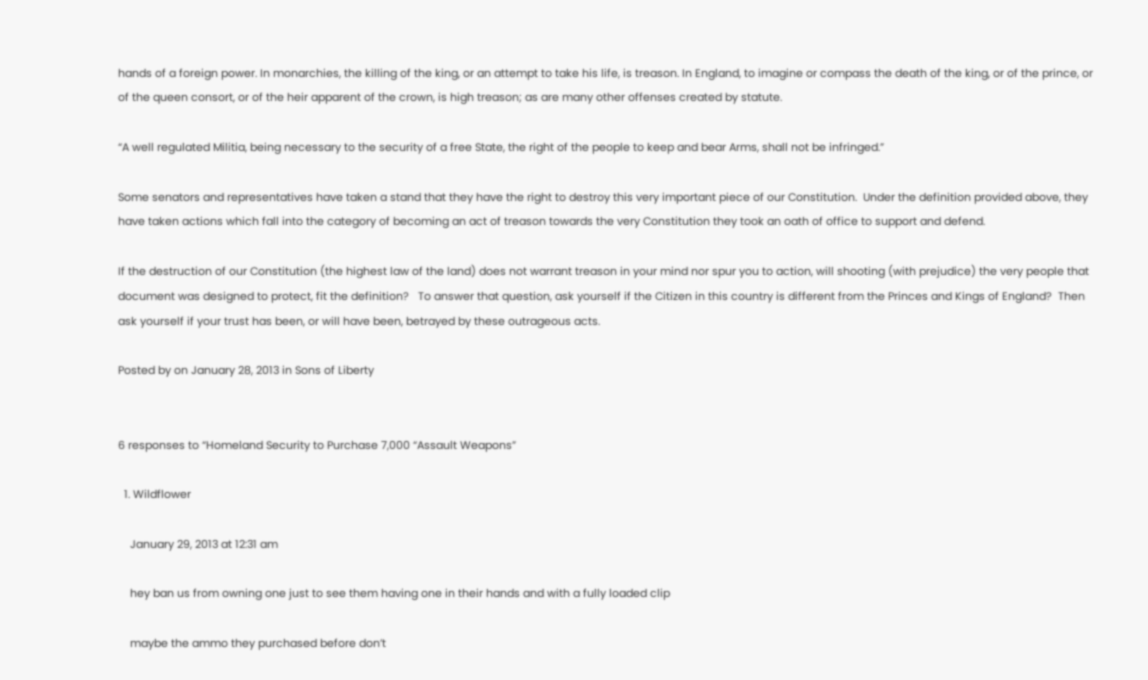hands of a foreign power. In monarchies, the killing of the king, or an attempt to take his life, is treason. In England, to imagine or compass the death of the king, or of the prince, or of the queen consort, or of the heir apparent of the crown, is high treason; as are many other offenses created by statute.

“A well regulated Militia, being necessary to the security of a free State, the right of the people to keep and bear Arms, shall not be infringed.”

Some senators and representatives have taken a stand that they have the right to destroy this very important piece of our Constitution.  Under the definition provided above, they have taken actions which fall into the category of becoming an act of treason towards the very Constitution they took an oath of office to support and defend.

If the destruction of our Constitution (the highest law of the land) does not warrant treason in your mind nor spur you to action, will shooting (with prejudice) the very people that document was designed to protect, fit the definition?   To answer that question, ask yourself if the Citizen in this country is different from the Princes and Kings of England?  Then ask yourself if your trust has been, or will have been, betrayed by these outrageous acts.

Posted by on January 28, 2013 in Sons of Liberty


6 responses to “Homeland Security to Purchase 7,000 “Assault Weapons”

  1. Wildflower

    January 29, 2013 at 12:31 am

    hey ban us from owning one just to see them having one in their hands and with a fully loaded clip

    maybe the ammo they purchased before don’t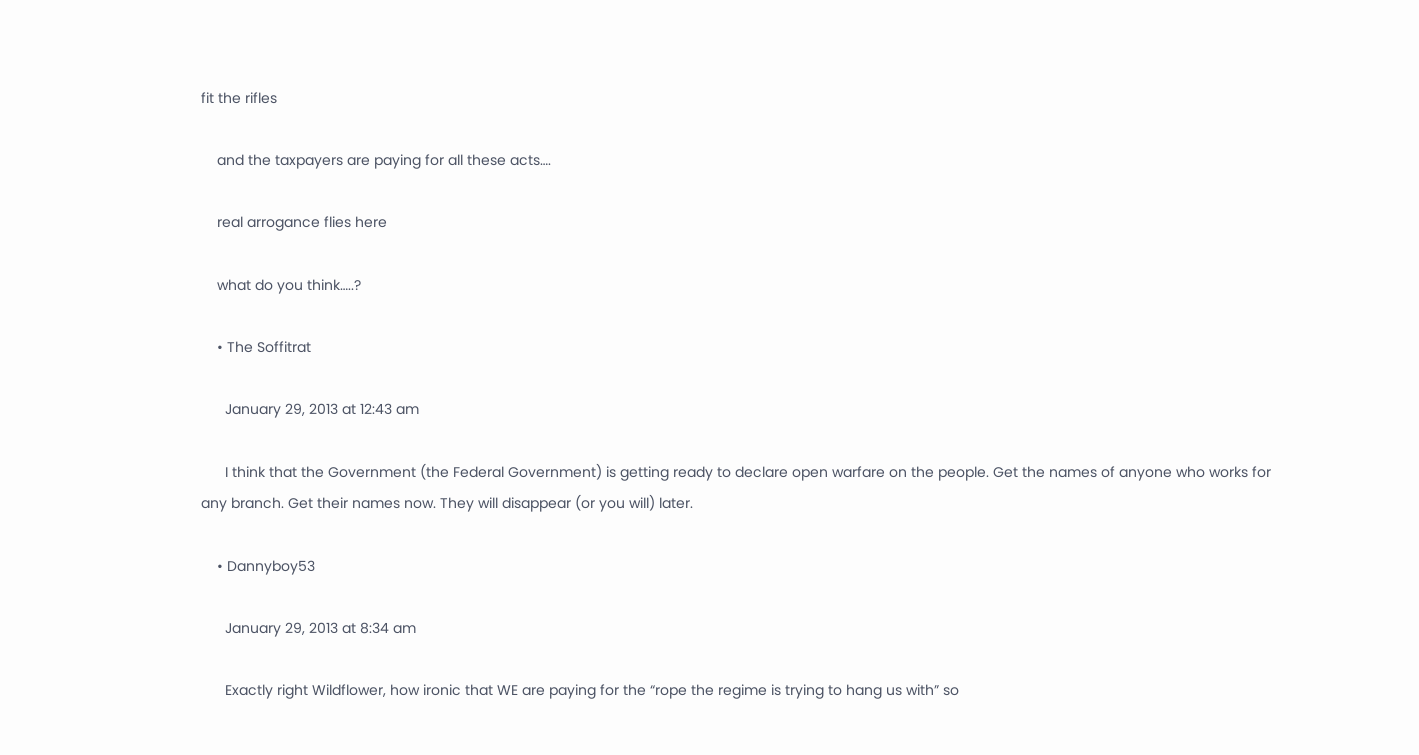fit the rifles

    and the taxpayers are paying for all these acts….

    real arrogance flies here

    what do you think…..?

    • The Soffitrat

      January 29, 2013 at 12:43 am

      I think that the Government (the Federal Government) is getting ready to declare open warfare on the people. Get the names of anyone who works for any branch. Get their names now. They will disappear (or you will) later.

    • Dannyboy53

      January 29, 2013 at 8:34 am

      Exactly right Wildflower, how ironic that WE are paying for the “rope the regime is trying to hang us with” so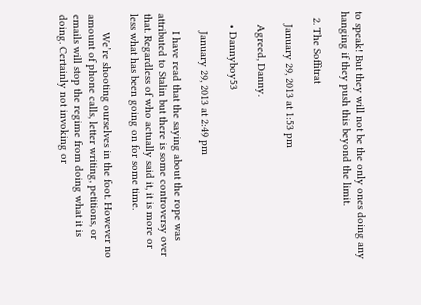to speak! But they will not be the only ones doing any hanging if they push this beyond the limit.

  2. The Soffitrat

    January 29, 2013 at 1:53 pm

    Agreed, Danny.

    • Dannyboy53

      January 29, 2013 at 2:49 pm

      I have read that the saying about the rope was attributed to Stalin but there is some controversy over that. Regardless of who actually said it, it is more or less what has been going on for some time.

      We’re shooting ourselves in the foot. However no amount of phone calls, letter writing, petitions, or emails will stop the regime from doing what it is doing. Certainly not invoking or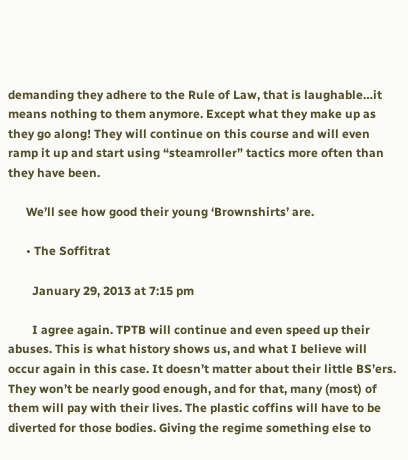demanding they adhere to the Rule of Law, that is laughable…it means nothing to them anymore. Except what they make up as they go along! They will continue on this course and will even ramp it up and start using “steamroller” tactics more often than they have been.

      We’ll see how good their young ‘Brownshirts’ are.

      • The Soffitrat

        January 29, 2013 at 7:15 pm

        I agree again. TPTB will continue and even speed up their abuses. This is what history shows us, and what I believe will occur again in this case. It doesn’t matter about their little BS’ers. They won’t be nearly good enough, and for that, many (most) of them will pay with their lives. The plastic coffins will have to be diverted for those bodies. Giving the regime something else to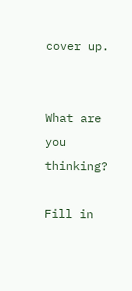cover up.


What are you thinking?

Fill in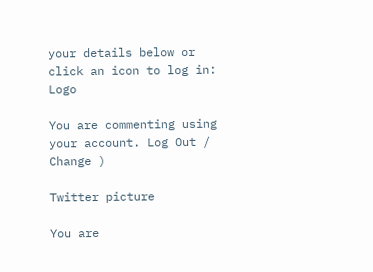your details below or click an icon to log in: Logo

You are commenting using your account. Log Out / Change )

Twitter picture

You are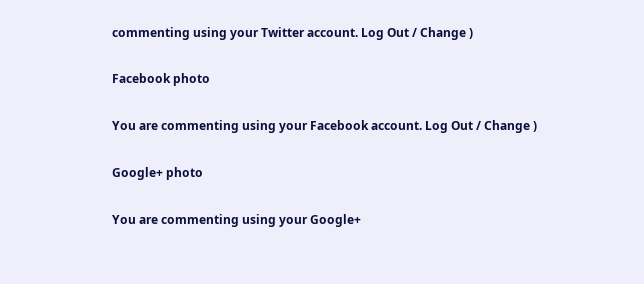commenting using your Twitter account. Log Out / Change )

Facebook photo

You are commenting using your Facebook account. Log Out / Change )

Google+ photo

You are commenting using your Google+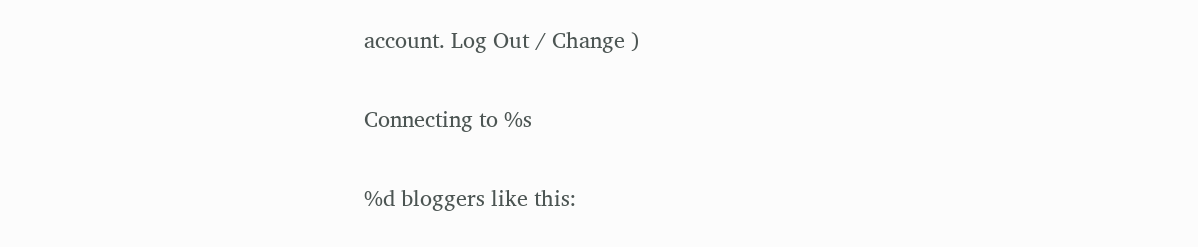account. Log Out / Change )

Connecting to %s

%d bloggers like this: